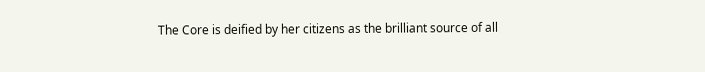The Core is deified by her citizens as the brilliant source of all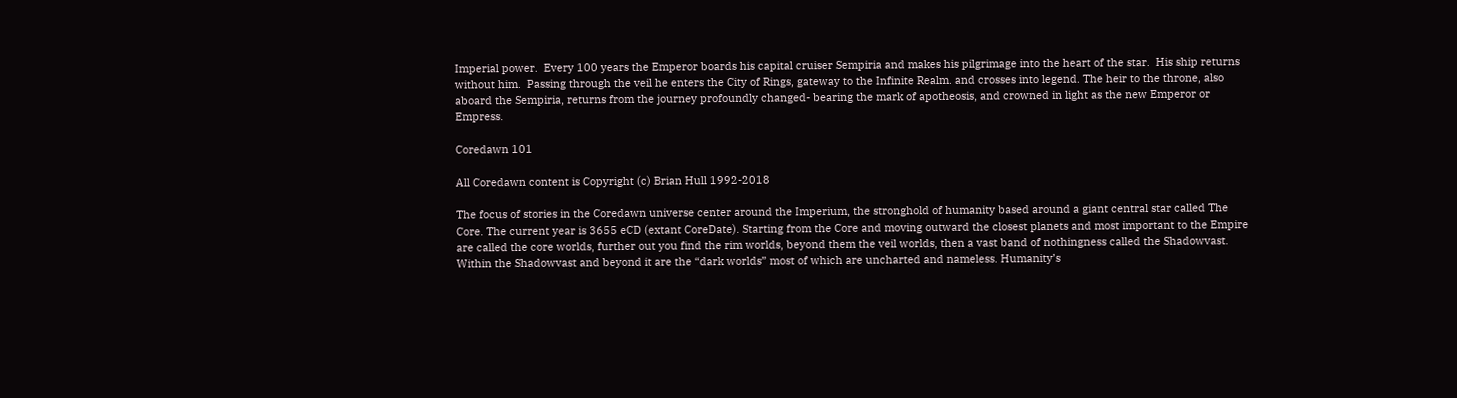Imperial power.  Every 100 years the Emperor boards his capital cruiser Sempiria and makes his pilgrimage into the heart of the star.  His ship returns without him.  Passing through the veil he enters the City of Rings, gateway to the Infinite Realm. and crosses into legend. The heir to the throne, also aboard the Sempiria, returns from the journey profoundly changed- bearing the mark of apotheosis, and crowned in light as the new Emperor or Empress.

Coredawn 101

All Coredawn content is Copyright (c) Brian Hull 1992-2018

The focus of stories in the Coredawn universe center around the Imperium, the stronghold of humanity based around a giant central star called The Core. The current year is 3655 eCD (extant CoreDate). Starting from the Core and moving outward the closest planets and most important to the Empire are called the core worlds, further out you find the rim worlds, beyond them the veil worlds, then a vast band of nothingness called the Shadowvast. Within the Shadowvast and beyond it are the “dark worlds” most of which are uncharted and nameless. Humanity’s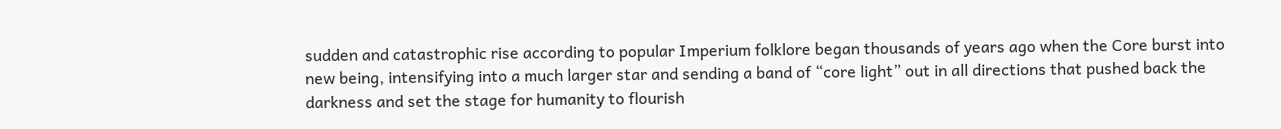sudden and catastrophic rise according to popular Imperium folklore began thousands of years ago when the Core burst into new being, intensifying into a much larger star and sending a band of “core light” out in all directions that pushed back the darkness and set the stage for humanity to flourish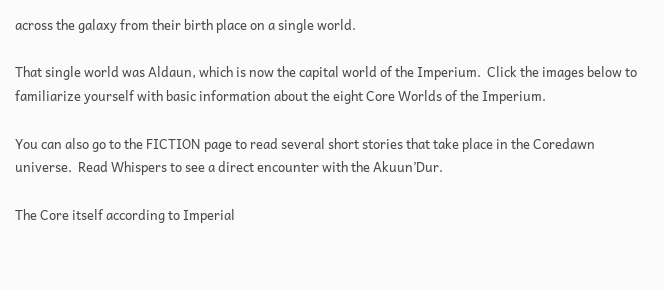across the galaxy from their birth place on a single world.

That single world was Aldaun, which is now the capital world of the Imperium.  Click the images below to familiarize yourself with basic information about the eight Core Worlds of the Imperium.

You can also go to the FICTION page to read several short stories that take place in the Coredawn universe.  Read Whispers to see a direct encounter with the Akuun’Dur.

The Core itself according to Imperial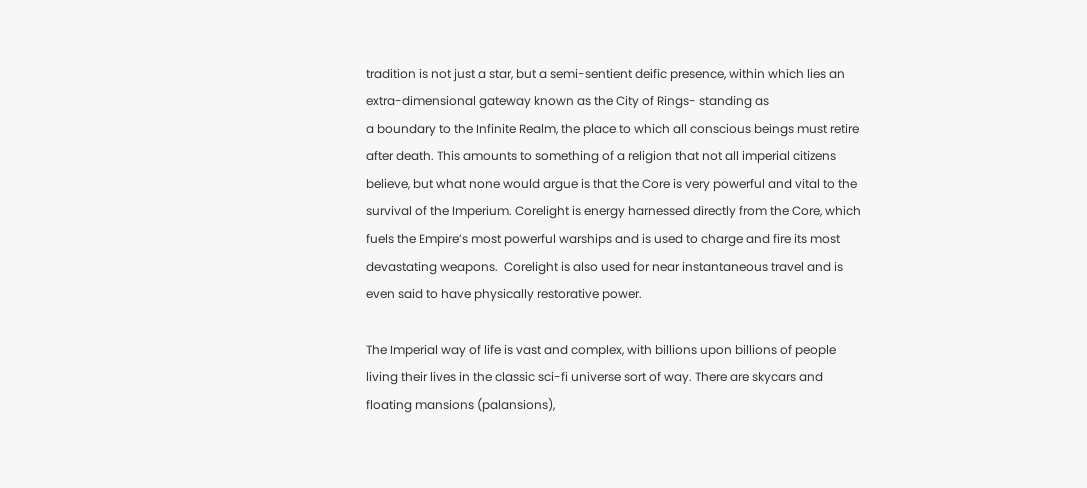tradition is not just a star, but a semi-sentient deific presence, within which lies an extra-dimensional gateway known as the City of Rings- standing as
a boundary to the Infinite Realm, the place to which all conscious beings must retire after death. This amounts to something of a religion that not all imperial citizens believe, but what none would argue is that the Core is very powerful and vital to the survival of the Imperium. Corelight is energy harnessed directly from the Core, which fuels the Empire’s most powerful warships and is used to charge and fire its most devastating weapons.  Corelight is also used for near instantaneous travel and is even said to have physically restorative power.

The Imperial way of life is vast and complex, with billions upon billions of people living their lives in the classic sci-fi universe sort of way. There are skycars and floating mansions (palansions),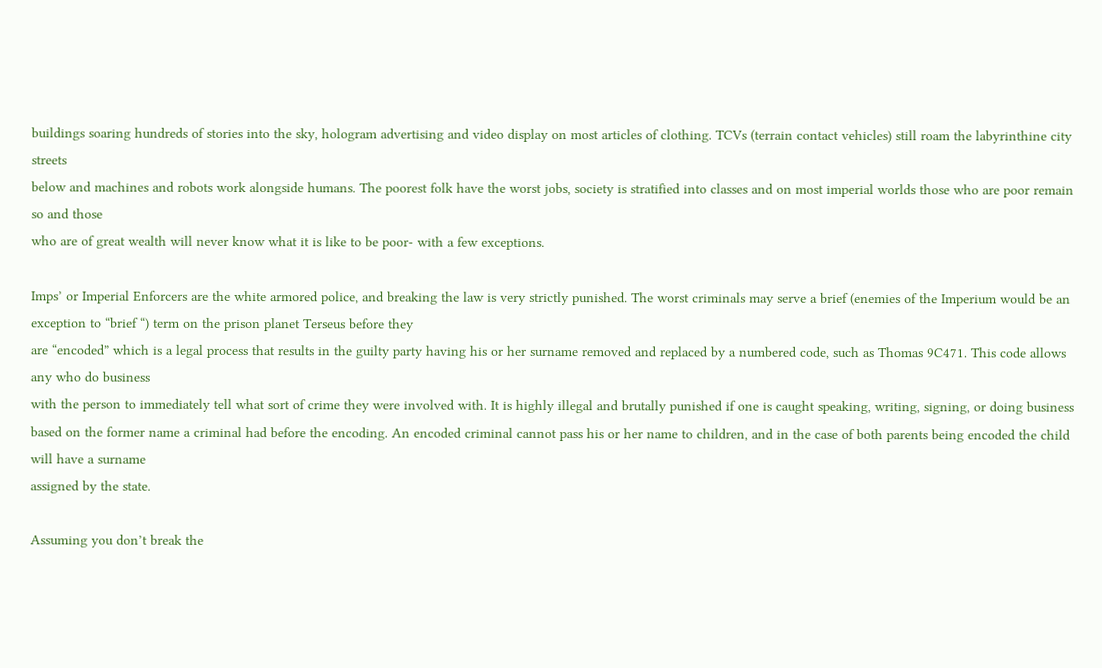buildings soaring hundreds of stories into the sky, hologram advertising and video display on most articles of clothing. TCVs (terrain contact vehicles) still roam the labyrinthine city streets
below and machines and robots work alongside humans. The poorest folk have the worst jobs, society is stratified into classes and on most imperial worlds those who are poor remain so and those
who are of great wealth will never know what it is like to be poor- with a few exceptions.

Imps’ or Imperial Enforcers are the white armored police, and breaking the law is very strictly punished. The worst criminals may serve a brief (enemies of the Imperium would be an exception to “brief “) term on the prison planet Terseus before they
are “encoded” which is a legal process that results in the guilty party having his or her surname removed and replaced by a numbered code, such as Thomas 9C471. This code allows any who do business
with the person to immediately tell what sort of crime they were involved with. It is highly illegal and brutally punished if one is caught speaking, writing, signing, or doing business based on the former name a criminal had before the encoding. An encoded criminal cannot pass his or her name to children, and in the case of both parents being encoded the child will have a surname
assigned by the state.

Assuming you don’t break the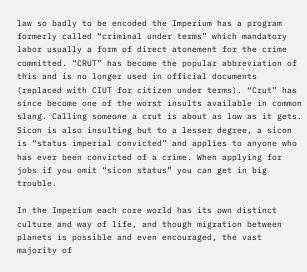law so badly to be encoded the Imperium has a program formerly called “criminal under terms” which mandatory labor usually a form of direct atonement for the crime committed. “CRUT” has become the popular abbreviation of this and is no longer used in official documents (replaced with CIUT for citizen under terms). “Crut” has since become one of the worst insults available in common slang. Calling someone a crut is about as low as it gets. Sicon is also insulting but to a lesser degree, a sicon is “status imperial convicted” and applies to anyone who has ever been convicted of a crime. When applying for jobs if you omit “sicon status” you can get in big trouble.

In the Imperium each core world has its own distinct culture and way of life, and though migration between planets is possible and even encouraged, the vast majority of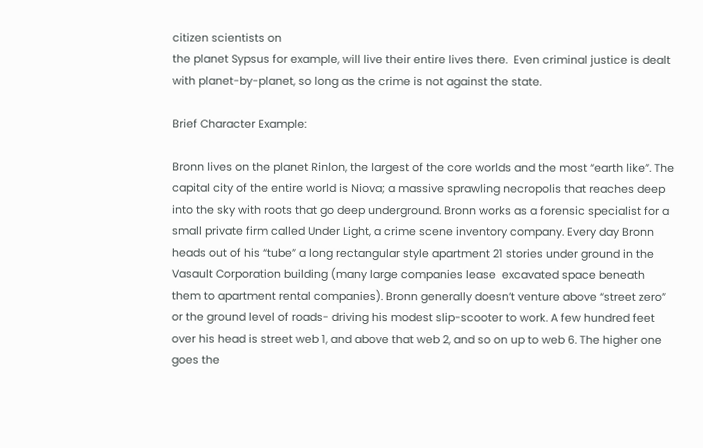citizen scientists on
the planet Sypsus for example, will live their entire lives there.  Even criminal justice is dealt with planet-by-planet, so long as the crime is not against the state.

Brief Character Example:

Bronn lives on the planet Rinlon, the largest of the core worlds and the most “earth like”. The capital city of the entire world is Niova; a massive sprawling necropolis that reaches deep into the sky with roots that go deep underground. Bronn works as a forensic specialist for a small private firm called Under Light, a crime scene inventory company. Every day Bronn heads out of his “tube” a long rectangular style apartment 21 stories under ground in the Vasault Corporation building (many large companies lease  excavated space beneath them to apartment rental companies). Bronn generally doesn’t venture above “street zero” or the ground level of roads- driving his modest slip-scooter to work. A few hundred feet over his head is street web 1, and above that web 2, and so on up to web 6. The higher one goes the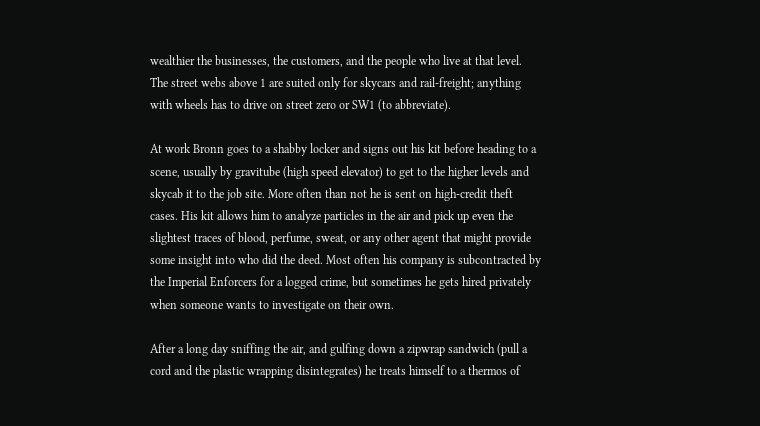wealthier the businesses, the customers, and the people who live at that level. The street webs above 1 are suited only for skycars and rail-freight; anything with wheels has to drive on street zero or SW1 (to abbreviate).

At work Bronn goes to a shabby locker and signs out his kit before heading to a scene, usually by gravitube (high speed elevator) to get to the higher levels and skycab it to the job site. More often than not he is sent on high-credit theft cases. His kit allows him to analyze particles in the air and pick up even the slightest traces of blood, perfume, sweat, or any other agent that might provide some insight into who did the deed. Most often his company is subcontracted by the Imperial Enforcers for a logged crime, but sometimes he gets hired privately when someone wants to investigate on their own.

After a long day sniffing the air, and gulfing down a zipwrap sandwich (pull a cord and the plastic wrapping disintegrates) he treats himself to a thermos of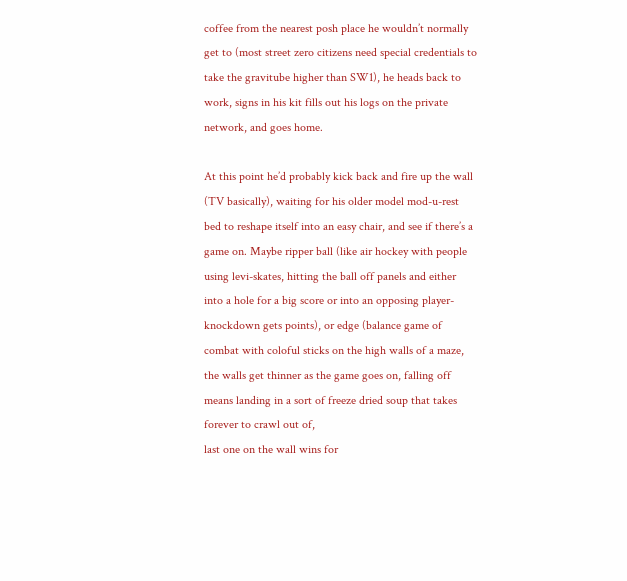coffee from the nearest posh place he wouldn’t normally get to (most street zero citizens need special credentials to take the gravitube higher than SW1), he heads back to work, signs in his kit fills out his logs on the private network, and goes home.

At this point he’d probably kick back and fire up the wall (TV basically), waiting for his older model mod-u-rest bed to reshape itself into an easy chair, and see if there’s a game on. Maybe ripper ball (like air hockey with people using levi-skates, hitting the ball off panels and either into a hole for a big score or into an opposing player- knockdown gets points), or edge (balance game of combat with coloful sticks on the high walls of a maze, the walls get thinner as the game goes on, falling off means landing in a sort of freeze dried soup that takes forever to crawl out of,
last one on the wall wins for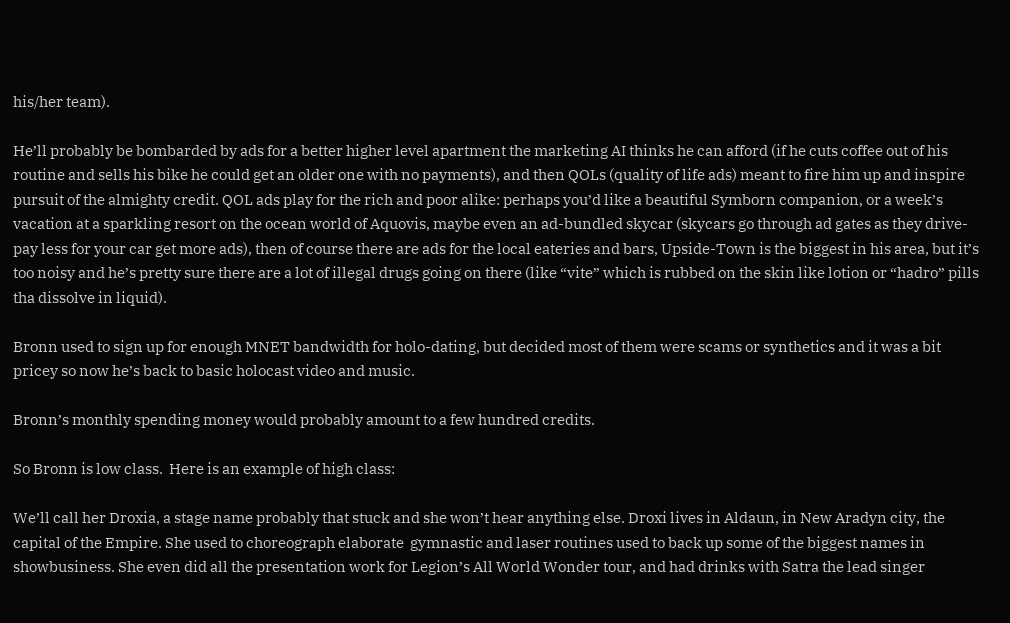his/her team).

He’ll probably be bombarded by ads for a better higher level apartment the marketing AI thinks he can afford (if he cuts coffee out of his routine and sells his bike he could get an older one with no payments), and then QOLs (quality of life ads) meant to fire him up and inspire pursuit of the almighty credit. QOL ads play for the rich and poor alike: perhaps you’d like a beautiful Symborn companion, or a week’s vacation at a sparkling resort on the ocean world of Aquovis, maybe even an ad-bundled skycar (skycars go through ad gates as they drive- pay less for your car get more ads), then of course there are ads for the local eateries and bars, Upside-Town is the biggest in his area, but it’s too noisy and he’s pretty sure there are a lot of illegal drugs going on there (like “vite” which is rubbed on the skin like lotion or “hadro” pills tha dissolve in liquid).

Bronn used to sign up for enough MNET bandwidth for holo-dating, but decided most of them were scams or synthetics and it was a bit pricey so now he’s back to basic holocast video and music.

Bronn’s monthly spending money would probably amount to a few hundred credits.

So Bronn is low class.  Here is an example of high class:

We’ll call her Droxia, a stage name probably that stuck and she won’t hear anything else. Droxi lives in Aldaun, in New Aradyn city, the capital of the Empire. She used to choreograph elaborate  gymnastic and laser routines used to back up some of the biggest names in showbusiness. She even did all the presentation work for Legion’s All World Wonder tour, and had drinks with Satra the lead singer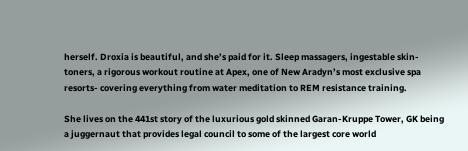herself. Droxia is beautiful, and she’s paid for it. Sleep massagers, ingestable skin-toners, a rigorous workout routine at Apex, one of New Aradyn’s most exclusive spa resorts- covering everything from water meditation to REM resistance training.

She lives on the 441st story of the luxurious gold skinned Garan-Kruppe Tower, GK being a juggernaut that provides legal council to some of the largest core world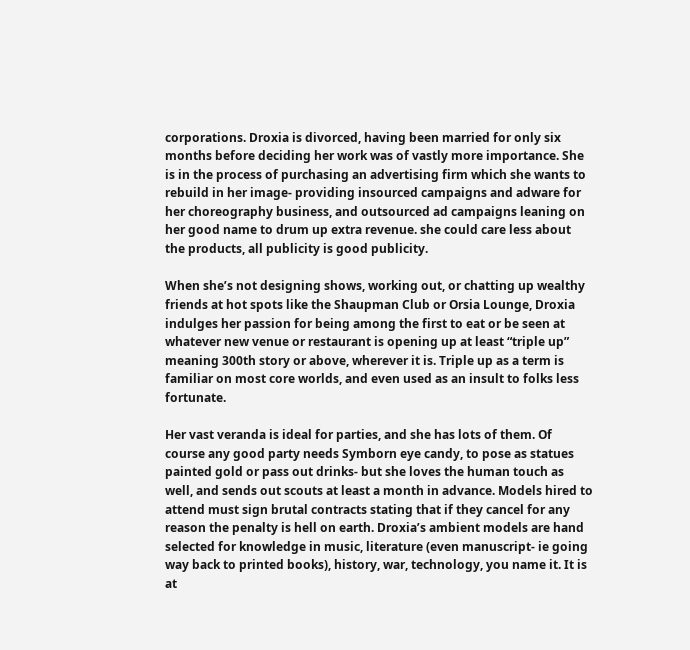corporations. Droxia is divorced, having been married for only six months before deciding her work was of vastly more importance. She is in the process of purchasing an advertising firm which she wants to rebuild in her image- providing insourced campaigns and adware for her choreography business, and outsourced ad campaigns leaning on her good name to drum up extra revenue. she could care less about the products, all publicity is good publicity.

When she’s not designing shows, working out, or chatting up wealthy friends at hot spots like the Shaupman Club or Orsia Lounge, Droxia indulges her passion for being among the first to eat or be seen at whatever new venue or restaurant is opening up at least “triple up” meaning 300th story or above, wherever it is. Triple up as a term is familiar on most core worlds, and even used as an insult to folks less fortunate.

Her vast veranda is ideal for parties, and she has lots of them. Of course any good party needs Symborn eye candy, to pose as statues painted gold or pass out drinks- but she loves the human touch as well, and sends out scouts at least a month in advance. Models hired to attend must sign brutal contracts stating that if they cancel for any reason the penalty is hell on earth. Droxia’s ambient models are hand selected for knowledge in music, literature (even manuscript- ie going way back to printed books), history, war, technology, you name it. It is at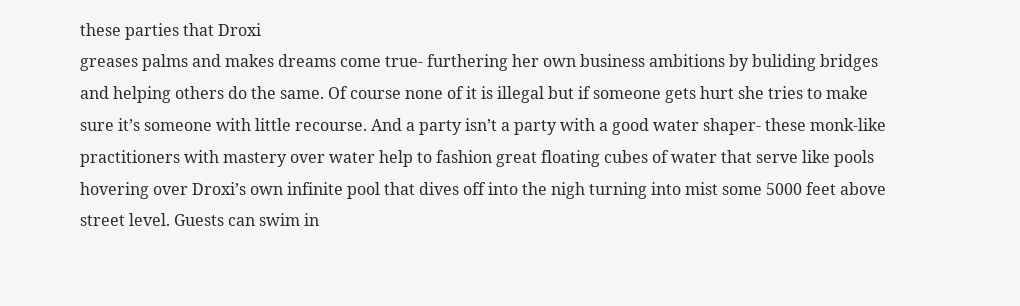these parties that Droxi
greases palms and makes dreams come true- furthering her own business ambitions by buliding bridges and helping others do the same. Of course none of it is illegal but if someone gets hurt she tries to make sure it’s someone with little recourse. And a party isn’t a party with a good water shaper- these monk-like practitioners with mastery over water help to fashion great floating cubes of water that serve like pools hovering over Droxi’s own infinite pool that dives off into the nigh turning into mist some 5000 feet above street level. Guests can swim in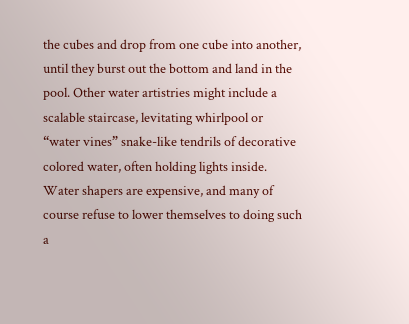the cubes and drop from one cube into another, until they burst out the bottom and land in the pool. Other water artistries might include a scalable staircase, levitating whirlpool or “water vines” snake-like tendrils of decorative colored water, often holding lights inside. Water shapers are expensive, and many of course refuse to lower themselves to doing such a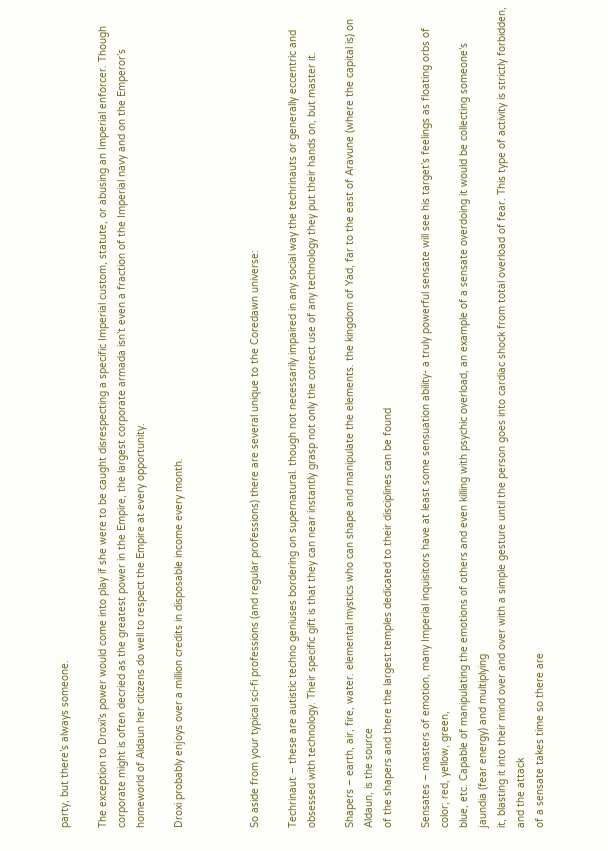party, but there’s always someone.

The exception to Droxi’s power would come into play if she were to be caught disrespecting a specific Imperial custom, statute, or abusing an Imperial enforcer. Though corporate might is often decried as the greatest power in the Empire, the largest corporate armada isn’t even a fraction of the Imperial navy and on the Emperor’s homeworld of Aldaun her citizens do well to respect the Empire at every opportunity.

Droxi probably enjoys over a million credits in disposable income every month.



So aside from your typical sci-fi professions (and regular professions) there are several unique to the Coredawn universe:

Techrinaut – these are autistic techno geniuses bordering on supernatural. though not necessarily impaired in any social way the techrinauts or generally eccentric and obsessed with technology. Their specific gift is that they can near instantly grasp not only the correct use of any technology they put their hands on, but master it.

Shapers – earth, air, fire, water. elemental mystics who can shape and manipulate the elements. the kingdom of Yad, far to the east of Aravune (where the capital is) on Aldaun, is the source
of the shapers and there the largest temples dedicated to their disciplines can be found

Sensates – masters of emotion, many Imperial inquisitors have at least some sensuation ability- a truly powerful sensate will see his target’s feelings as floating orbs of color; red, yellow, green,
blue, etc. Capable of manipulating the emotions of others and even killing with psychic overload, an example of a sensate overdoing it would be collecting someone’s jaundia (fear energy) and multiplying
it, blasting it into their mind over and over with a simple gesture until the person goes into cardiac shock from total overload of fear. This type of activity is strictly forbidden, and the attack
of a sensate takes time so there are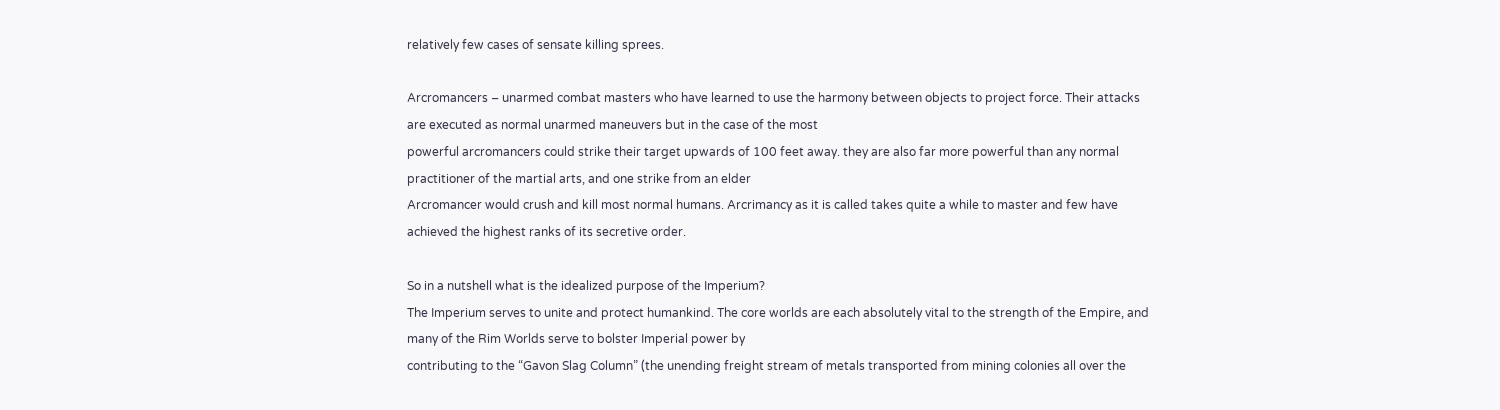relatively few cases of sensate killing sprees.

Arcromancers – unarmed combat masters who have learned to use the harmony between objects to project force. Their attacks are executed as normal unarmed maneuvers but in the case of the most
powerful arcromancers could strike their target upwards of 100 feet away. they are also far more powerful than any normal practitioner of the martial arts, and one strike from an elder
Arcromancer would crush and kill most normal humans. Arcrimancy as it is called takes quite a while to master and few have achieved the highest ranks of its secretive order.

So in a nutshell what is the idealized purpose of the Imperium?
The Imperium serves to unite and protect humankind. The core worlds are each absolutely vital to the strength of the Empire, and many of the Rim Worlds serve to bolster Imperial power by
contributing to the “Gavon Slag Column” (the unending freight stream of metals transported from mining colonies all over the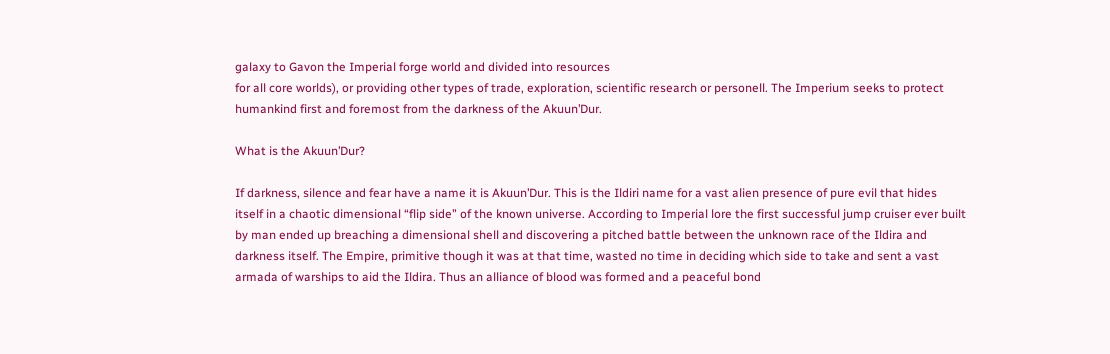galaxy to Gavon the Imperial forge world and divided into resources
for all core worlds), or providing other types of trade, exploration, scientific research or personell. The Imperium seeks to protect humankind first and foremost from the darkness of the Akuun’Dur.

What is the Akuun’Dur?

If darkness, silence and fear have a name it is Akuun’Dur. This is the Ildiri name for a vast alien presence of pure evil that hides itself in a chaotic dimensional “flip side” of the known universe. According to Imperial lore the first successful jump cruiser ever built by man ended up breaching a dimensional shell and discovering a pitched battle between the unknown race of the Ildira and darkness itself. The Empire, primitive though it was at that time, wasted no time in deciding which side to take and sent a vast armada of warships to aid the Ildira. Thus an alliance of blood was formed and a peaceful bond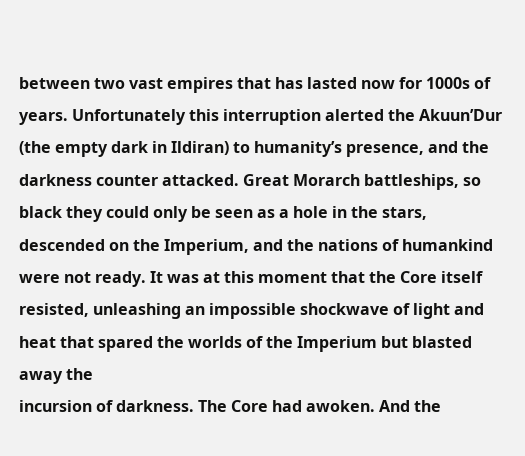between two vast empires that has lasted now for 1000s of years. Unfortunately this interruption alerted the Akuun’Dur (the empty dark in Ildiran) to humanity’s presence, and the darkness counter attacked. Great Morarch battleships, so black they could only be seen as a hole in the stars, descended on the Imperium, and the nations of humankind were not ready. It was at this moment that the Core itself resisted, unleashing an impossible shockwave of light and heat that spared the worlds of the Imperium but blasted away the
incursion of darkness. The Core had awoken. And the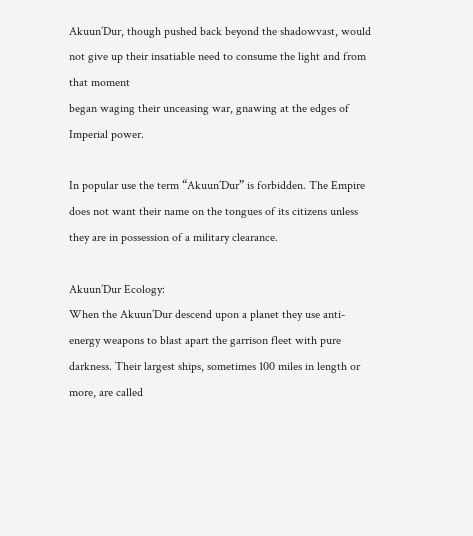Akuun’Dur, though pushed back beyond the shadowvast, would not give up their insatiable need to consume the light and from that moment
began waging their unceasing war, gnawing at the edges of Imperial power.

In popular use the term “Akuun’Dur” is forbidden. The Empire does not want their name on the tongues of its citizens unless they are in possession of a military clearance.

Akuun’Dur Ecology:
When the Akuun’Dur descend upon a planet they use anti-energy weapons to blast apart the garrison fleet with pure darkness. Their largest ships, sometimes 100 miles in length or more, are called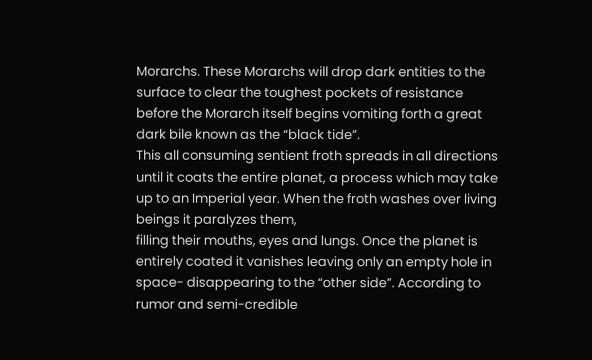Morarchs. These Morarchs will drop dark entities to the surface to clear the toughest pockets of resistance before the Morarch itself begins vomiting forth a great dark bile known as the “black tide”.
This all consuming sentient froth spreads in all directions until it coats the entire planet, a process which may take up to an Imperial year. When the froth washes over living beings it paralyzes them,
filling their mouths, eyes and lungs. Once the planet is entirely coated it vanishes leaving only an empty hole in space- disappearing to the “other side”. According to rumor and semi-credible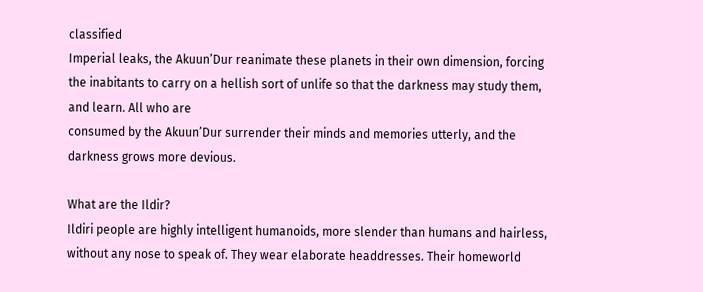classified
Imperial leaks, the Akuun’Dur reanimate these planets in their own dimension, forcing the inabitants to carry on a hellish sort of unlife so that the darkness may study them, and learn. All who are
consumed by the Akuun’Dur surrender their minds and memories utterly, and the darkness grows more devious.

What are the Ildir?
Ildiri people are highly intelligent humanoids, more slender than humans and hairless, without any nose to speak of. They wear elaborate headdresses. Their homeworld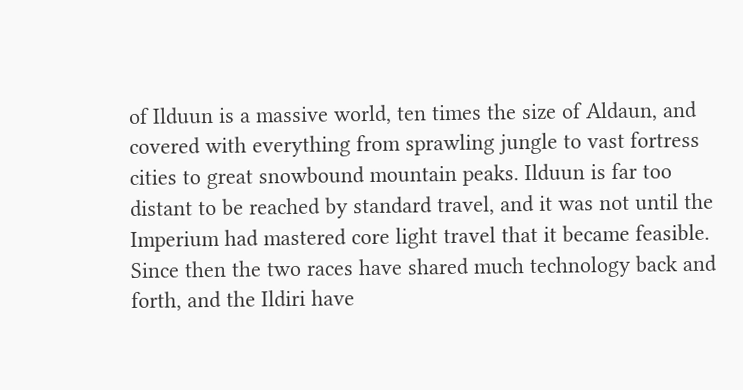of Ilduun is a massive world, ten times the size of Aldaun, and covered with everything from sprawling jungle to vast fortress cities to great snowbound mountain peaks. Ilduun is far too distant to be reached by standard travel, and it was not until the Imperium had mastered core light travel that it became feasible. Since then the two races have shared much technology back and forth, and the Ildiri have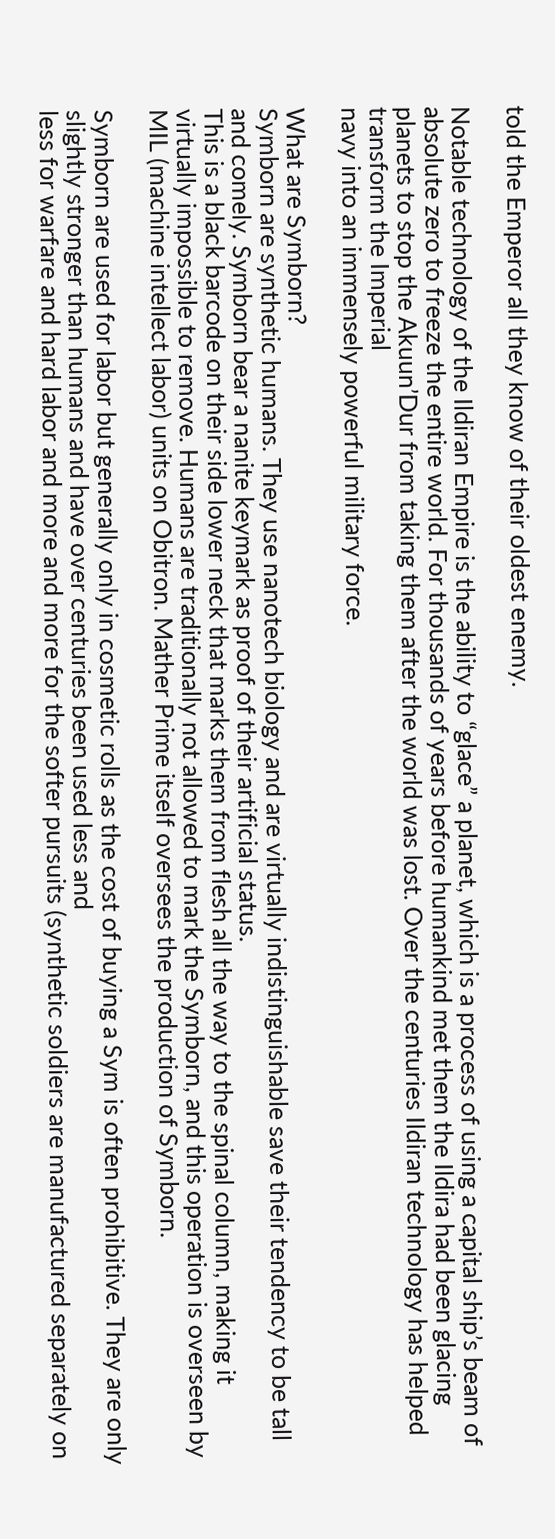told the Emperor all they know of their oldest enemy.

Notable technology of the Ildiran Empire is the ability to “glace” a planet, which is a process of using a capital ship’s beam of absolute zero to freeze the entire world. For thousands of years before humankind met them the Ildira had been glacing planets to stop the Akuun’Dur from taking them after the world was lost. Over the centuries Ildiran technology has helped transform the Imperial
navy into an immensely powerful military force.

What are Symborn?
Symborn are synthetic humans. They use nanotech biology and are virtually indistinguishable save their tendency to be tall and comely. Symborn bear a nanite keymark as proof of their artificial status.
This is a black barcode on their side lower neck that marks them from flesh all the way to the spinal column, making it virtually impossible to remove. Humans are traditionally not allowed to mark the Symborn, and this operation is overseen by MIL (machine intellect labor) units on Obitron. Mather Prime itself oversees the production of Symborn.

Symborn are used for labor but generally only in cosmetic rolls as the cost of buying a Sym is often prohibitive. They are only slightly stronger than humans and have over centuries been used less and
less for warfare and hard labor and more and more for the softer pursuits (synthetic soldiers are manufactured separately on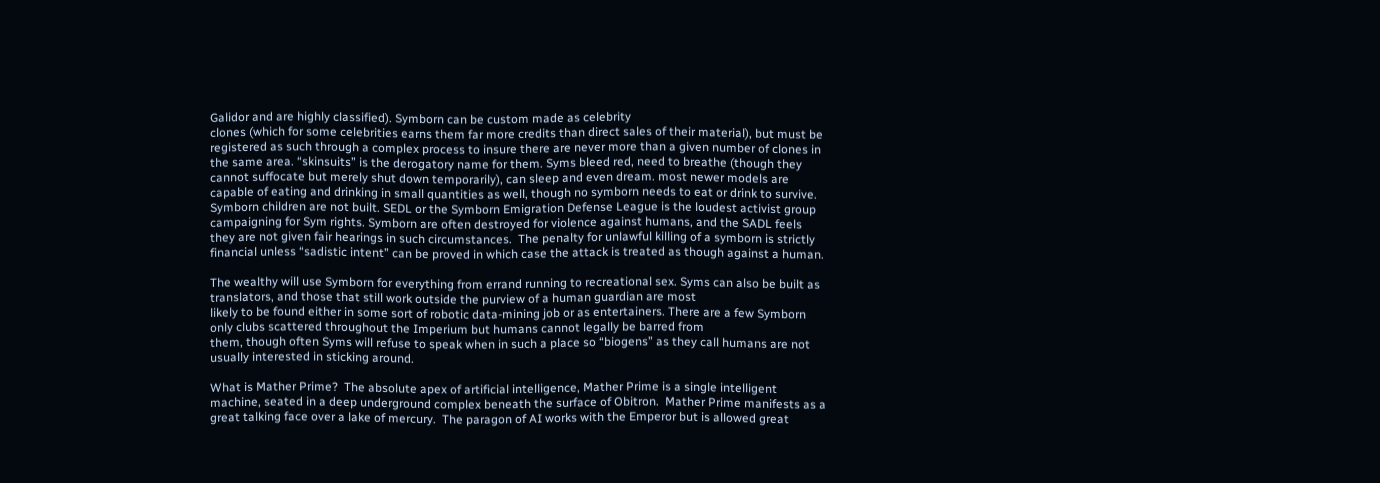Galidor and are highly classified). Symborn can be custom made as celebrity
clones (which for some celebrities earns them far more credits than direct sales of their material), but must be registered as such through a complex process to insure there are never more than a given number of clones in the same area. “skinsuits” is the derogatory name for them. Syms bleed red, need to breathe (though they cannot suffocate but merely shut down temporarily), can sleep and even dream. most newer models are capable of eating and drinking in small quantities as well, though no symborn needs to eat or drink to survive. Symborn children are not built. SEDL or the Symborn Emigration Defense League is the loudest activist group campaigning for Sym rights. Symborn are often destroyed for violence against humans, and the SADL feels they are not given fair hearings in such circumstances.  The penalty for unlawful killing of a symborn is strictly financial unless “sadistic intent” can be proved in which case the attack is treated as though against a human.

The wealthy will use Symborn for everything from errand running to recreational sex. Syms can also be built as translators, and those that still work outside the purview of a human guardian are most
likely to be found either in some sort of robotic data-mining job or as entertainers. There are a few Symborn only clubs scattered throughout the Imperium but humans cannot legally be barred from
them, though often Syms will refuse to speak when in such a place so “biogens” as they call humans are not usually interested in sticking around.

What is Mather Prime?  The absolute apex of artificial intelligence, Mather Prime is a single intelligent machine, seated in a deep underground complex beneath the surface of Obitron.  Mather Prime manifests as a great talking face over a lake of mercury.  The paragon of AI works with the Emperor but is allowed great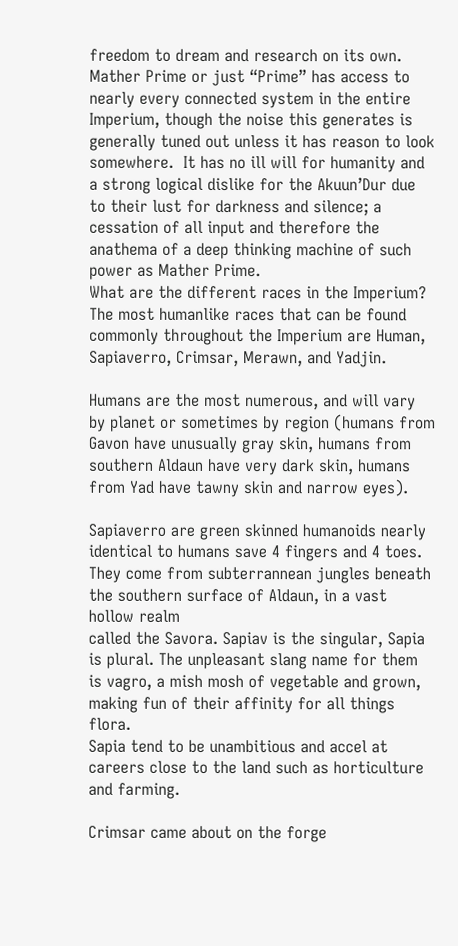freedom to dream and research on its own.  Mather Prime or just “Prime” has access to nearly every connected system in the entire Imperium, though the noise this generates is generally tuned out unless it has reason to look somewhere.  It has no ill will for humanity and a strong logical dislike for the Akuun’Dur due to their lust for darkness and silence; a cessation of all input and therefore the anathema of a deep thinking machine of such power as Mather Prime.
What are the different races in the Imperium?
The most humanlike races that can be found commonly throughout the Imperium are Human, Sapiaverro, Crimsar, Merawn, and Yadjin.

Humans are the most numerous, and will vary by planet or sometimes by region (humans from Gavon have unusually gray skin, humans from southern Aldaun have very dark skin, humans from Yad have tawny skin and narrow eyes).

Sapiaverro are green skinned humanoids nearly identical to humans save 4 fingers and 4 toes. They come from subterrannean jungles beneath the southern surface of Aldaun, in a vast hollow realm
called the Savora. Sapiav is the singular, Sapia is plural. The unpleasant slang name for them is vagro, a mish mosh of vegetable and grown, making fun of their affinity for all things flora.
Sapia tend to be unambitious and accel at careers close to the land such as horticulture and farming.

Crimsar came about on the forge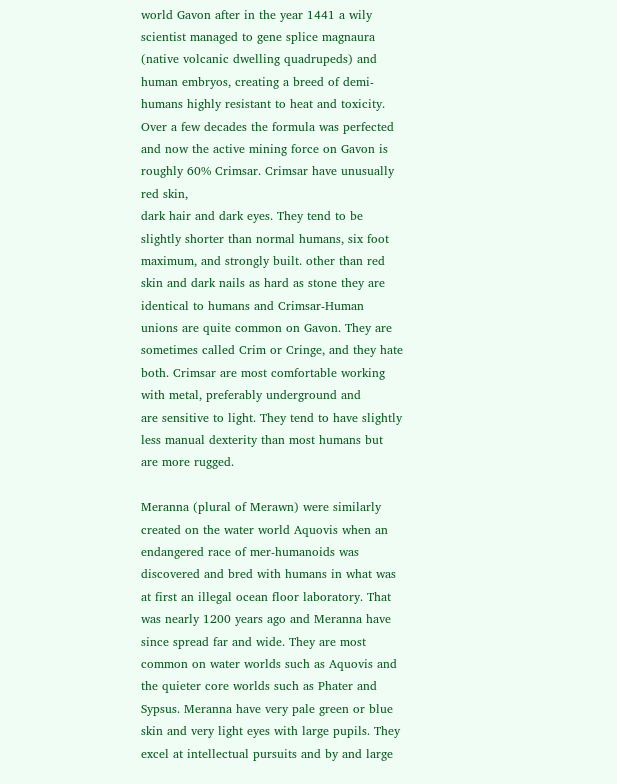world Gavon after in the year 1441 a wily scientist managed to gene splice magnaura (native volcanic dwelling quadrupeds) and human embryos, creating a breed of demi-humans highly resistant to heat and toxicity. Over a few decades the formula was perfected and now the active mining force on Gavon is roughly 60% Crimsar. Crimsar have unusually red skin,
dark hair and dark eyes. They tend to be slightly shorter than normal humans, six foot maximum, and strongly built. other than red skin and dark nails as hard as stone they are identical to humans and Crimsar-Human unions are quite common on Gavon. They are sometimes called Crim or Cringe, and they hate both. Crimsar are most comfortable working with metal, preferably underground and
are sensitive to light. They tend to have slightly less manual dexterity than most humans but are more rugged.

Meranna (plural of Merawn) were similarly created on the water world Aquovis when an endangered race of mer-humanoids was discovered and bred with humans in what was at first an illegal ocean floor laboratory. That was nearly 1200 years ago and Meranna have since spread far and wide. They are most common on water worlds such as Aquovis and the quieter core worlds such as Phater and Sypsus. Meranna have very pale green or blue skin and very light eyes with large pupils. They excel at intellectual pursuits and by and large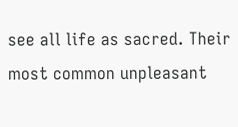see all life as sacred. Their most common unpleasant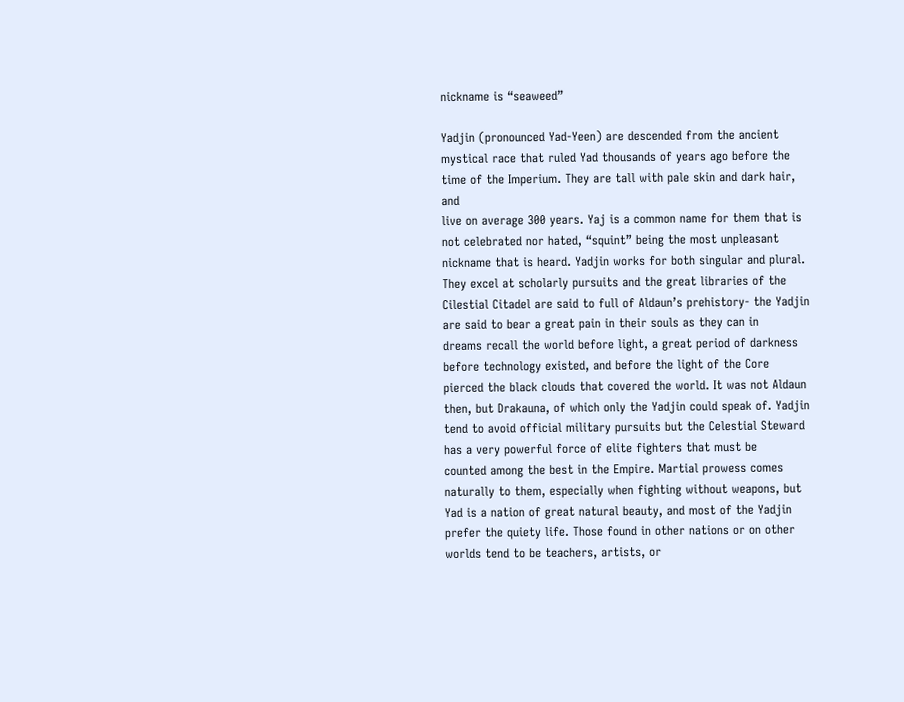nickname is “seaweed”

Yadjin (pronounced Yad-Yeen) are descended from the ancient mystical race that ruled Yad thousands of years ago before the time of the Imperium. They are tall with pale skin and dark hair, and
live on average 300 years. Yaj is a common name for them that is not celebrated nor hated, “squint” being the most unpleasant nickname that is heard. Yadjin works for both singular and plural.
They excel at scholarly pursuits and the great libraries of the Cilestial Citadel are said to full of Aldaun’s prehistory- the Yadjin are said to bear a great pain in their souls as they can in
dreams recall the world before light, a great period of darkness before technology existed, and before the light of the Core pierced the black clouds that covered the world. It was not Aldaun
then, but Drakauna, of which only the Yadjin could speak of. Yadjin tend to avoid official military pursuits but the Celestial Steward has a very powerful force of elite fighters that must be
counted among the best in the Empire. Martial prowess comes naturally to them, especially when fighting without weapons, but Yad is a nation of great natural beauty, and most of the Yadjin
prefer the quiety life. Those found in other nations or on other worlds tend to be teachers, artists, or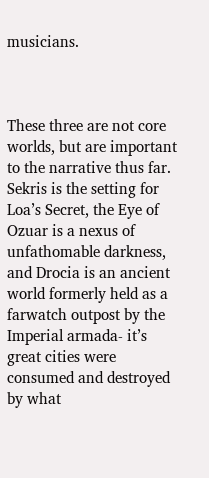musicians.



These three are not core worlds, but are important to the narrative thus far.  Sekris is the setting for Loa’s Secret, the Eye of Ozuar is a nexus of unfathomable darkness, and Drocia is an ancient world formerly held as a farwatch outpost by the Imperial armada- it’s great cities were consumed and destroyed by what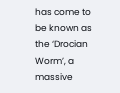has come to be known as the ‘Drocian Worm’, a massive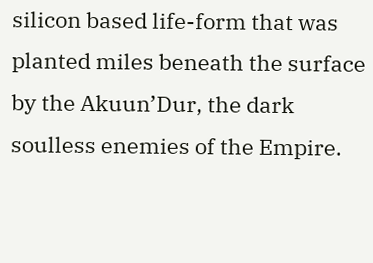silicon based life-form that was planted miles beneath the surface by the Akuun’Dur, the dark soulless enemies of the Empire.